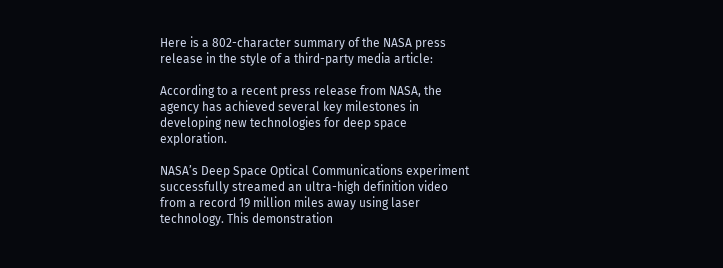Here is a 802-character summary of the NASA press release in the style of a third-party media article:

According to a recent press release from NASA, the agency has achieved several key milestones in developing new technologies for deep space exploration.

NASA’s Deep Space Optical Communications experiment successfully streamed an ultra-high definition video from a record 19 million miles away using laser technology. This demonstration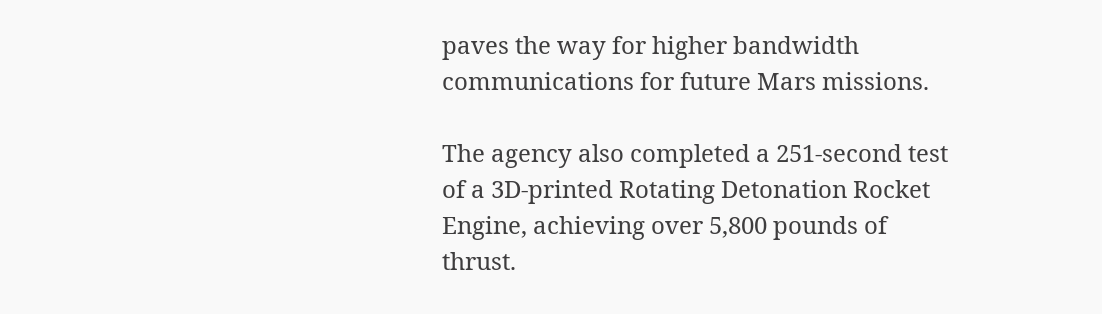paves the way for higher bandwidth communications for future Mars missions.

The agency also completed a 251-second test of a 3D-printed Rotating Detonation Rocket Engine, achieving over 5,800 pounds of thrust.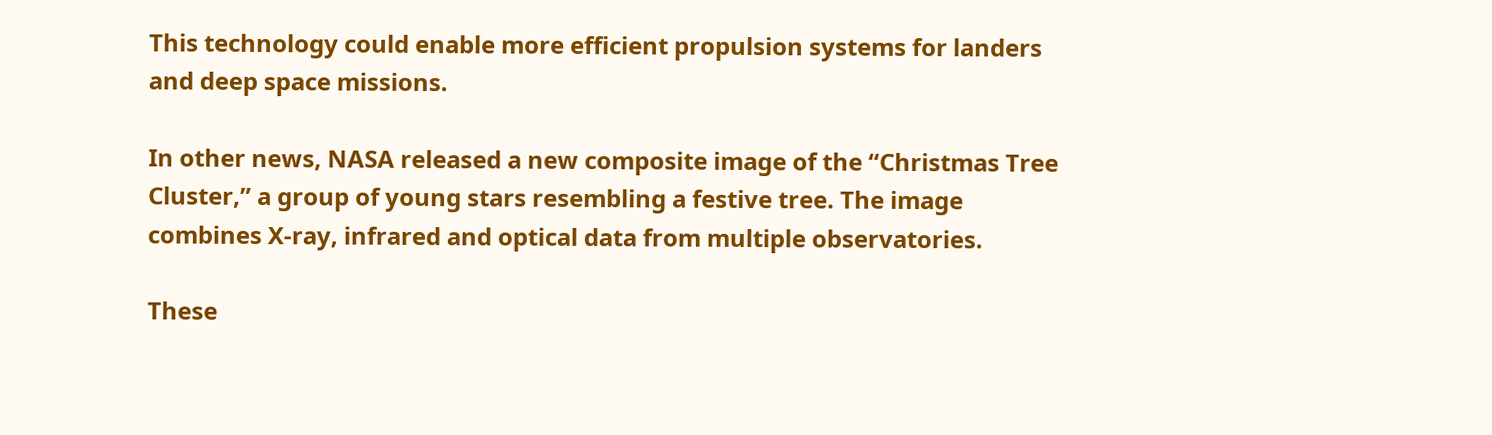This technology could enable more efficient propulsion systems for landers and deep space missions.

In other news, NASA released a new composite image of the “Christmas Tree Cluster,” a group of young stars resembling a festive tree. The image combines X-ray, infrared and optical data from multiple observatories.

These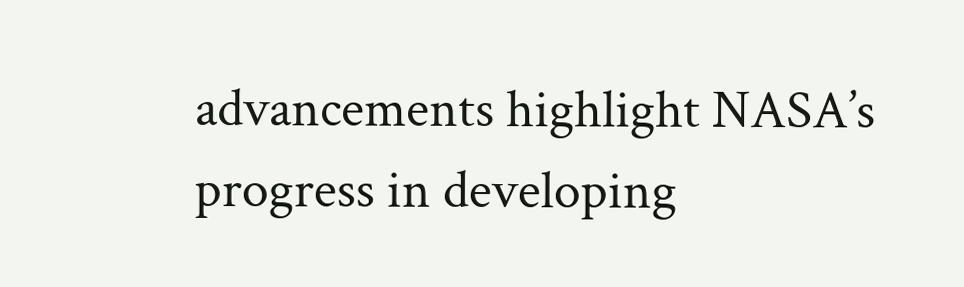advancements highlight NASA’s progress in developing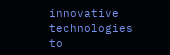innovative technologies to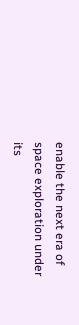enable the next era of space exploration under its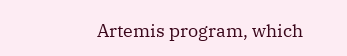Artemis program, which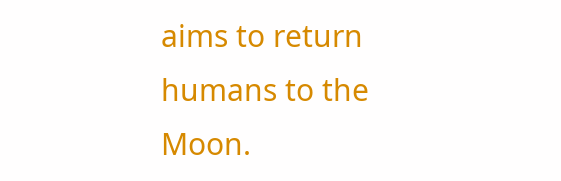aims to return humans to the Moon.